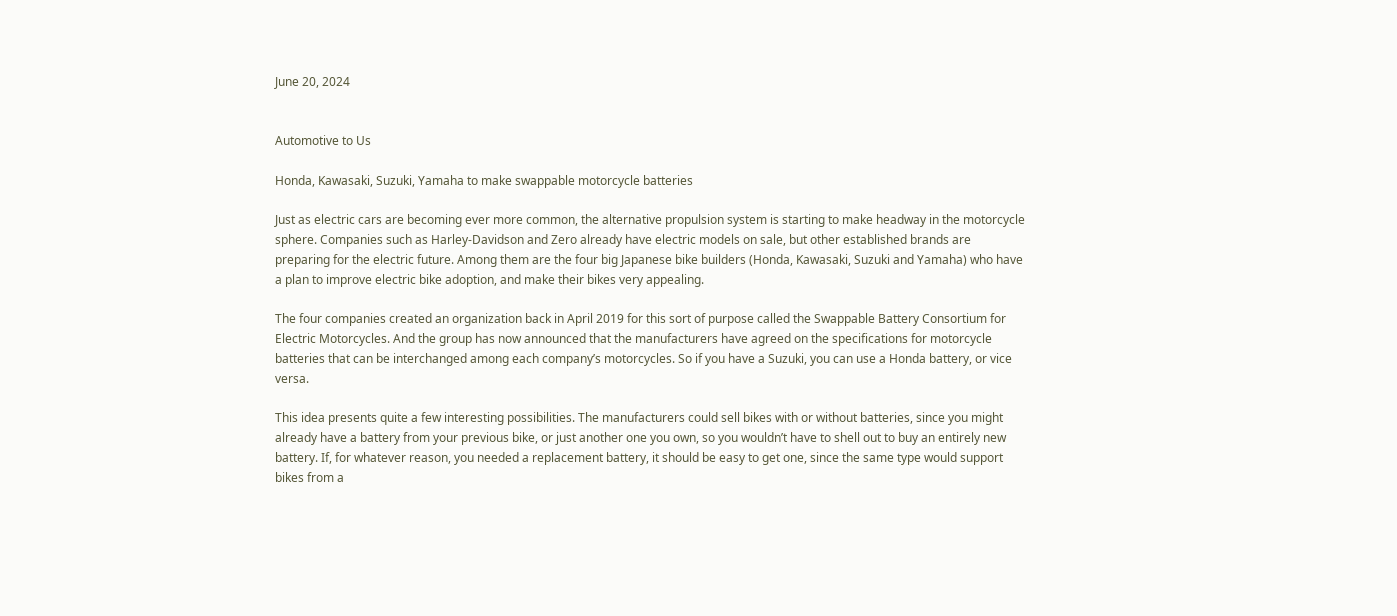June 20, 2024


Automotive to Us

Honda, Kawasaki, Suzuki, Yamaha to make swappable motorcycle batteries

Just as electric cars are becoming ever more common, the alternative propulsion system is starting to make headway in the motorcycle sphere. Companies such as Harley-Davidson and Zero already have electric models on sale, but other established brands are preparing for the electric future. Among them are the four big Japanese bike builders (Honda, Kawasaki, Suzuki and Yamaha) who have a plan to improve electric bike adoption, and make their bikes very appealing.

The four companies created an organization back in April 2019 for this sort of purpose called the Swappable Battery Consortium for Electric Motorcycles. And the group has now announced that the manufacturers have agreed on the specifications for motorcycle batteries that can be interchanged among each company’s motorcycles. So if you have a Suzuki, you can use a Honda battery, or vice versa.

This idea presents quite a few interesting possibilities. The manufacturers could sell bikes with or without batteries, since you might already have a battery from your previous bike, or just another one you own, so you wouldn’t have to shell out to buy an entirely new battery. If, for whatever reason, you needed a replacement battery, it should be easy to get one, since the same type would support bikes from a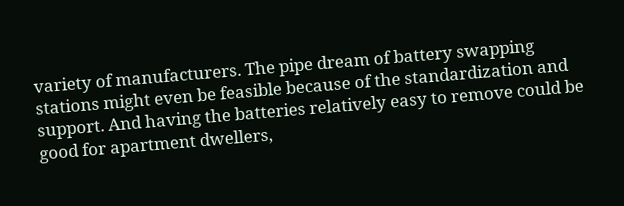variety of manufacturers. The pipe dream of battery swapping stations might even be feasible because of the standardization and support. And having the batteries relatively easy to remove could be good for apartment dwellers,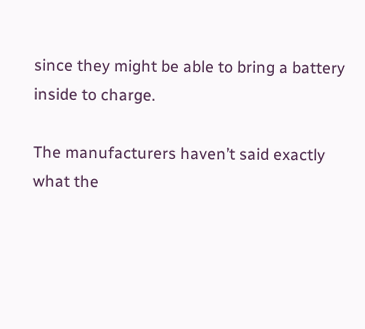since they might be able to bring a battery inside to charge.

The manufacturers haven’t said exactly what the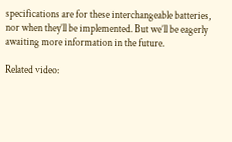specifications are for these interchangeable batteries, nor when they’ll be implemented. But we’ll be eagerly awaiting more information in the future.

Related video: